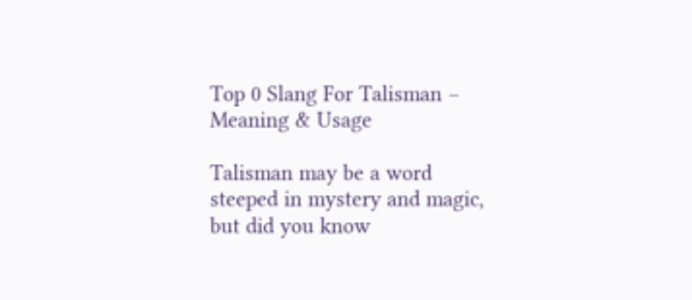Top 0 Slang For Talisman – Meaning & Usage

Talisman may be a word steeped in mystery and magic, but did you know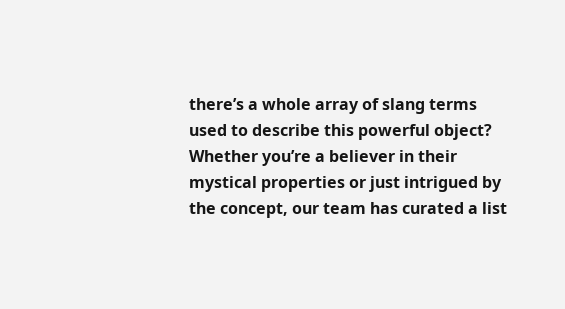there’s a whole array of slang terms used to describe this powerful object? Whether you’re a believer in their mystical properties or just intrigued by the concept, our team has curated a list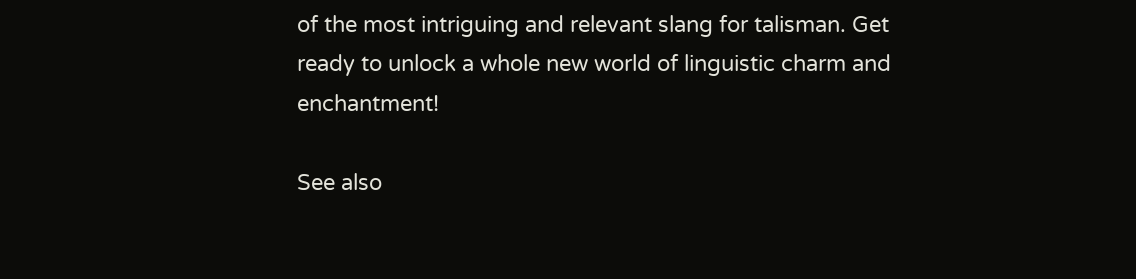of the most intriguing and relevant slang for talisman. Get ready to unlock a whole new world of linguistic charm and enchantment!

See also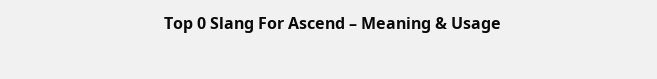Top 0 Slang For Ascend – Meaning & Usage